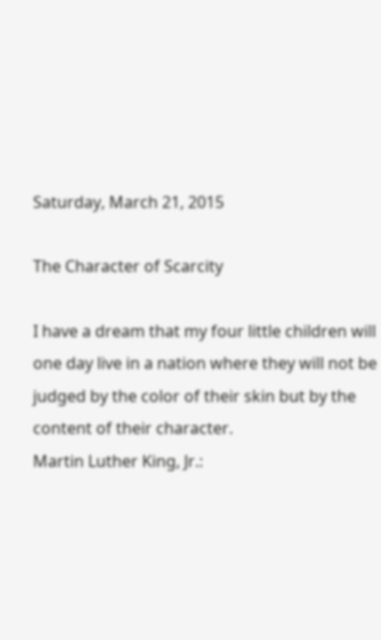Saturday, March 21, 2015

The Character of Scarcity

I have a dream that my four little children will one day live in a nation where they will not be judged by the color of their skin but by the content of their character.
Martin Luther King, Jr.: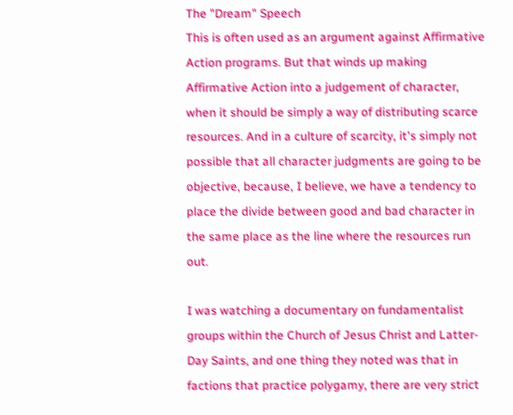The "Dream" Speech
This is often used as an argument against Affirmative Action programs. But that winds up making Affirmative Action into a judgement of character, when it should be simply a way of distributing scarce resources. And in a culture of scarcity, it's simply not possible that all character judgments are going to be objective, because, I believe, we have a tendency to place the divide between good and bad character in the same place as the line where the resources run out.

I was watching a documentary on fundamentalist groups within the Church of Jesus Christ and Latter-Day Saints, and one thing they noted was that in factions that practice polygamy, there are very strict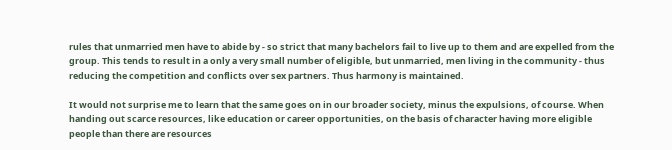rules that unmarried men have to abide by - so strict that many bachelors fail to live up to them and are expelled from the group. This tends to result in a only a very small number of eligible, but unmarried, men living in the community - thus reducing the competition and conflicts over sex partners. Thus harmony is maintained.

It would not surprise me to learn that the same goes on in our broader society, minus the expulsions, of course. When handing out scarce resources, like education or career opportunities, on the basis of character having more eligible people than there are resources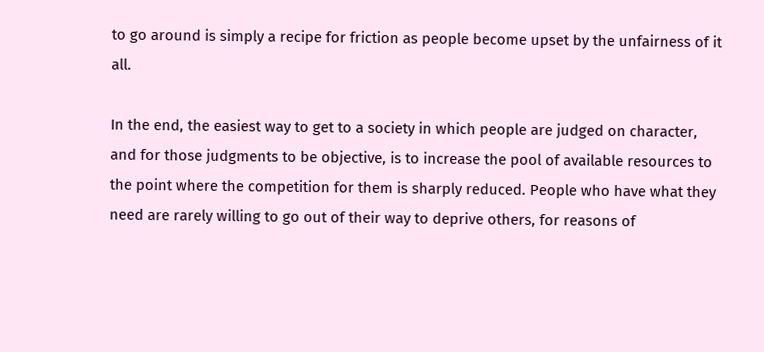to go around is simply a recipe for friction as people become upset by the unfairness of it all.

In the end, the easiest way to get to a society in which people are judged on character, and for those judgments to be objective, is to increase the pool of available resources to the point where the competition for them is sharply reduced. People who have what they need are rarely willing to go out of their way to deprive others, for reasons of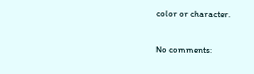color or character.

No comments: